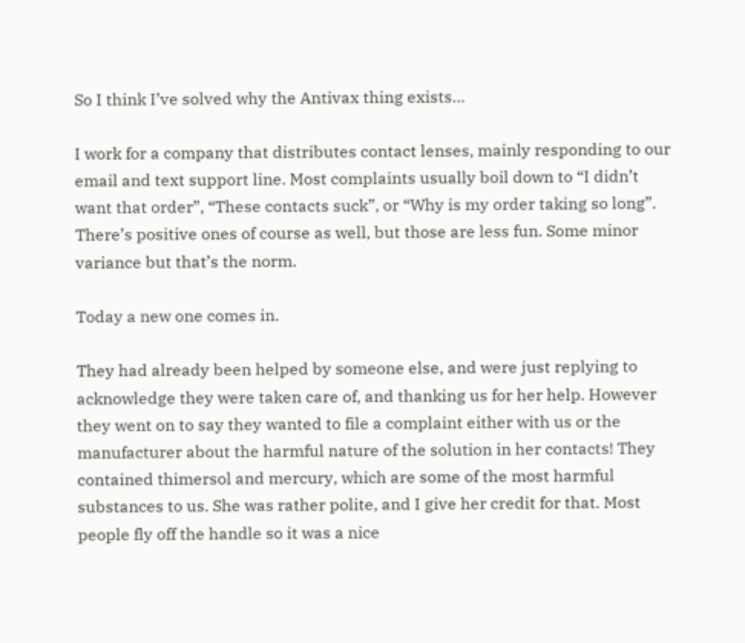So I think I’ve solved why the Antivax thing exists…

I work for a company that distributes contact lenses, mainly responding to our email and text support line. Most complaints usually boil down to “I didn’t want that order”, “These contacts suck”, or “Why is my order taking so long”. There’s positive ones of course as well, but those are less fun. Some minor variance but that’s the norm.

Today a new one comes in.

They had already been helped by someone else, and were just replying to acknowledge they were taken care of, and thanking us for her help. However they went on to say they wanted to file a complaint either with us or the manufacturer about the harmful nature of the solution in her contacts! They contained thimersol and mercury, which are some of the most harmful substances to us. She was rather polite, and I give her credit for that. Most people fly off the handle so it was a nice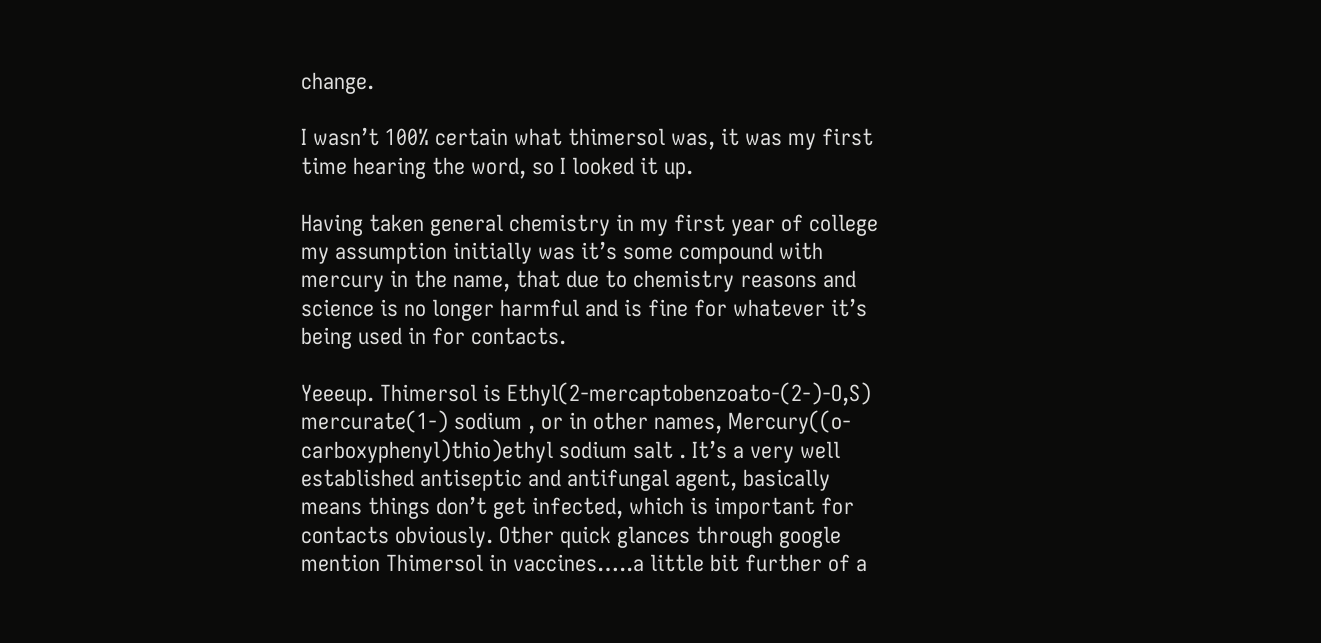change.

I wasn’t 100% certain what thimersol was, it was my first time hearing the word, so I looked it up.

Having taken general chemistry in my first year of college my assumption initially was it’s some compound with mercury in the name, that due to chemistry reasons and science is no longer harmful and is fine for whatever it’s being used in for contacts.

Yeeeup. Thimersol is Ethyl(2-mercaptobenzoato-(2-)-O,S) mercurate(1-) sodium , or in other names, Mercury((o-carboxyphenyl)thio)ethyl sodium salt . It’s a very well established antiseptic and antifungal agent, basically means things don’t get infected, which is important for contacts obviously. Other quick glances through google mention Thimersol in vaccines…..a little bit further of a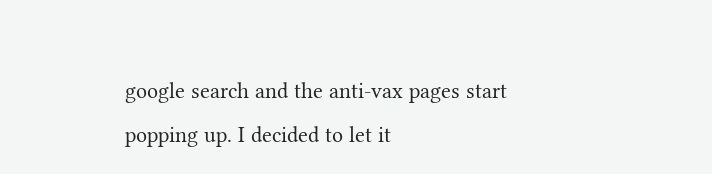google search and the anti-vax pages start popping up. I decided to let it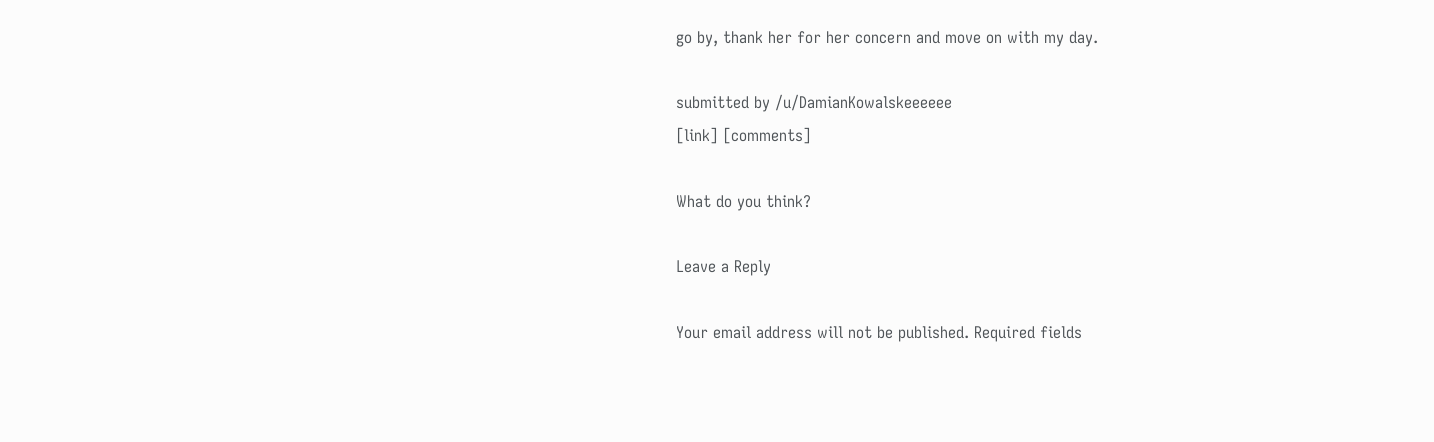go by, thank her for her concern and move on with my day.

submitted by /u/DamianKowalskeeeeee
[link] [comments]

What do you think?

Leave a Reply

Your email address will not be published. Required fields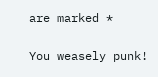are marked *

You weasely punk!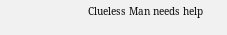Clueless Man needs help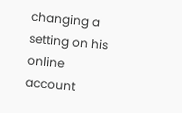changing a setting on his online account